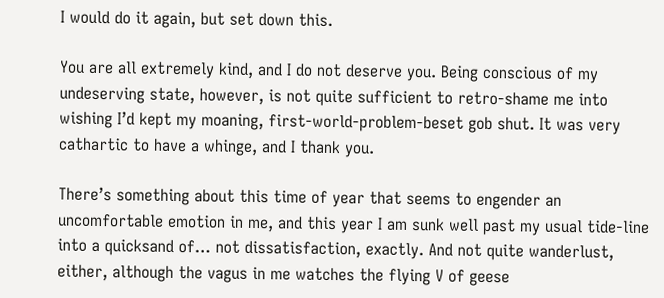I would do it again, but set down this.

You are all extremely kind, and I do not deserve you. Being conscious of my undeserving state, however, is not quite sufficient to retro-shame me into wishing I’d kept my moaning, first-world-problem-beset gob shut. It was very cathartic to have a whinge, and I thank you.

There’s something about this time of year that seems to engender an uncomfortable emotion in me, and this year I am sunk well past my usual tide-line into a quicksand of… not dissatisfaction, exactly. And not quite wanderlust, either, although the vagus in me watches the flying V of geese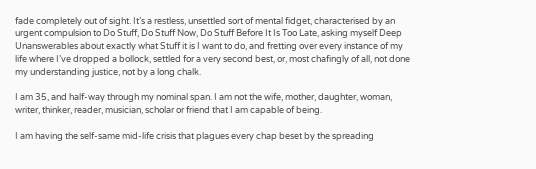fade completely out of sight. It’s a restless, unsettled sort of mental fidget, characterised by an urgent compulsion to Do Stuff, Do Stuff Now, Do Stuff Before It Is Too Late, asking myself Deep Unanswerables about exactly what Stuff it is I want to do, and fretting over every instance of my life where I’ve dropped a bollock, settled for a very second best, or, most chafingly of all, not done my understanding justice, not by a long chalk.

I am 35, and half-way through my nominal span. I am not the wife, mother, daughter, woman, writer, thinker, reader, musician, scholar or friend that I am capable of being.

I am having the self-same mid-life crisis that plagues every chap beset by the spreading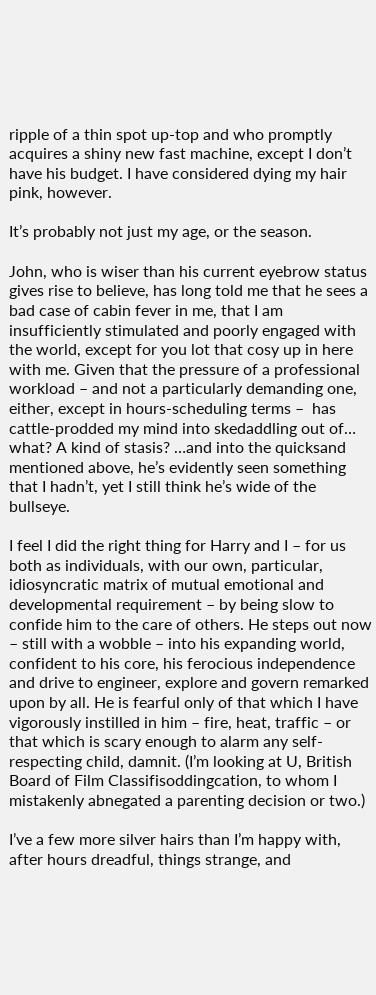ripple of a thin spot up-top and who promptly acquires a shiny new fast machine, except I don’t have his budget. I have considered dying my hair pink, however.

It’s probably not just my age, or the season.

John, who is wiser than his current eyebrow status gives rise to believe, has long told me that he sees a bad case of cabin fever in me, that I am insufficiently stimulated and poorly engaged with the world, except for you lot that cosy up in here with me. Given that the pressure of a professional workload – and not a particularly demanding one, either, except in hours-scheduling terms –  has cattle-prodded my mind into skedaddling out of… what? A kind of stasis? …and into the quicksand mentioned above, he’s evidently seen something that I hadn’t, yet I still think he’s wide of the bullseye.

I feel I did the right thing for Harry and I – for us both as individuals, with our own, particular, idiosyncratic matrix of mutual emotional and developmental requirement – by being slow to confide him to the care of others. He steps out now – still with a wobble – into his expanding world, confident to his core, his ferocious independence and drive to engineer, explore and govern remarked upon by all. He is fearful only of that which I have vigorously instilled in him – fire, heat, traffic – or that which is scary enough to alarm any self-respecting child, damnit. (I’m looking at U, British Board of Film Classifisoddingcation, to whom I mistakenly abnegated a parenting decision or two.)

I’ve a few more silver hairs than I’m happy with, after hours dreadful, things strange, and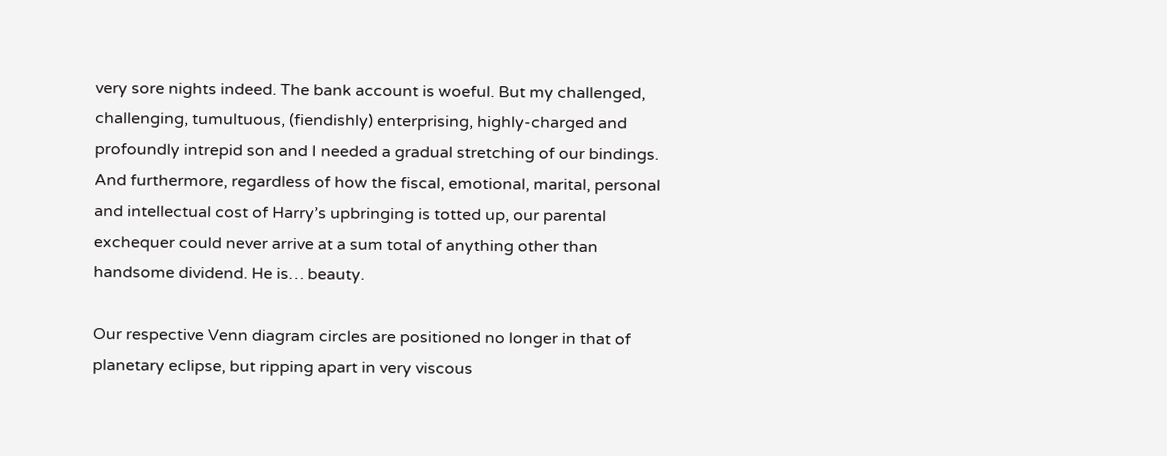very sore nights indeed. The bank account is woeful. But my challenged, challenging, tumultuous, (fiendishly) enterprising, highly-charged and profoundly intrepid son and I needed a gradual stretching of our bindings. And furthermore, regardless of how the fiscal, emotional, marital, personal and intellectual cost of Harry’s upbringing is totted up, our parental exchequer could never arrive at a sum total of anything other than handsome dividend. He is… beauty.

Our respective Venn diagram circles are positioned no longer in that of planetary eclipse, but ripping apart in very viscous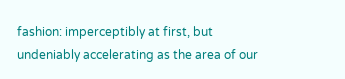fashion: imperceptibly at first, but undeniably accelerating as the area of our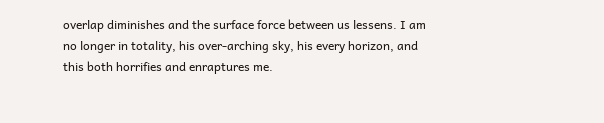overlap diminishes and the surface force between us lessens. I am no longer in totality, his over-arching sky, his every horizon, and this both horrifies and enraptures me.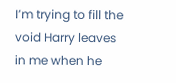I’m trying to fill the void Harry leaves in me when he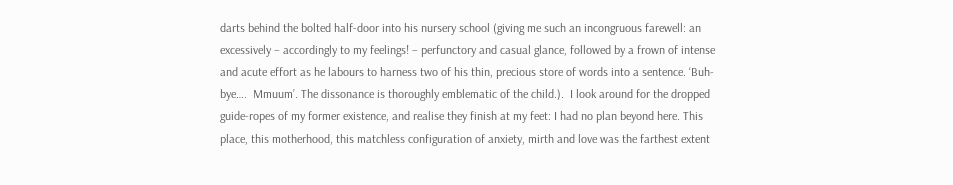darts behind the bolted half-door into his nursery school (giving me such an incongruous farewell: an excessively – accordingly to my feelings! – perfunctory and casual glance, followed by a frown of intense and acute effort as he labours to harness two of his thin, precious store of words into a sentence. ‘Buh-bye….  Mmuum’. The dissonance is thoroughly emblematic of the child.).  I look around for the dropped guide-ropes of my former existence, and realise they finish at my feet: I had no plan beyond here. This place, this motherhood, this matchless configuration of anxiety, mirth and love was the farthest extent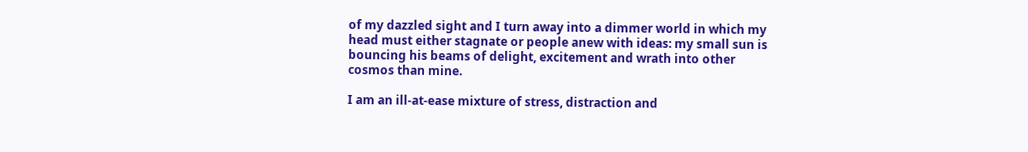of my dazzled sight and I turn away into a dimmer world in which my head must either stagnate or people anew with ideas: my small sun is bouncing his beams of delight, excitement and wrath into other cosmos than mine.

I am an ill-at-ease mixture of stress, distraction and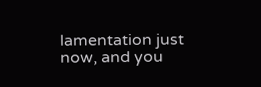lamentation just now, and you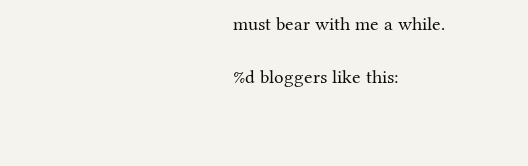must bear with me a while.

%d bloggers like this: